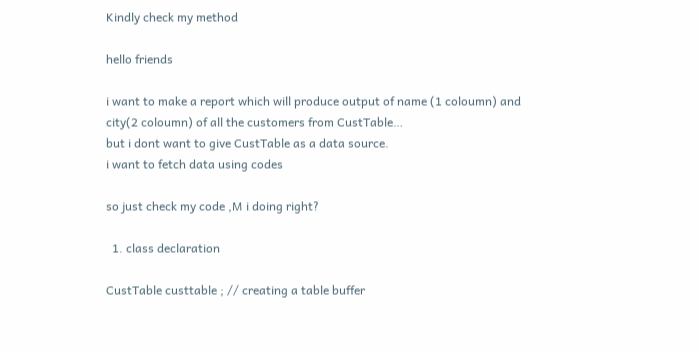Kindly check my method

hello friends

i want to make a report which will produce output of name (1 coloumn) and city(2 coloumn) of all the customers from CustTable…
but i dont want to give CustTable as a data source.
i want to fetch data using codes

so just check my code ,M i doing right?

  1. class declaration

CustTable custtable ; // creating a table buffer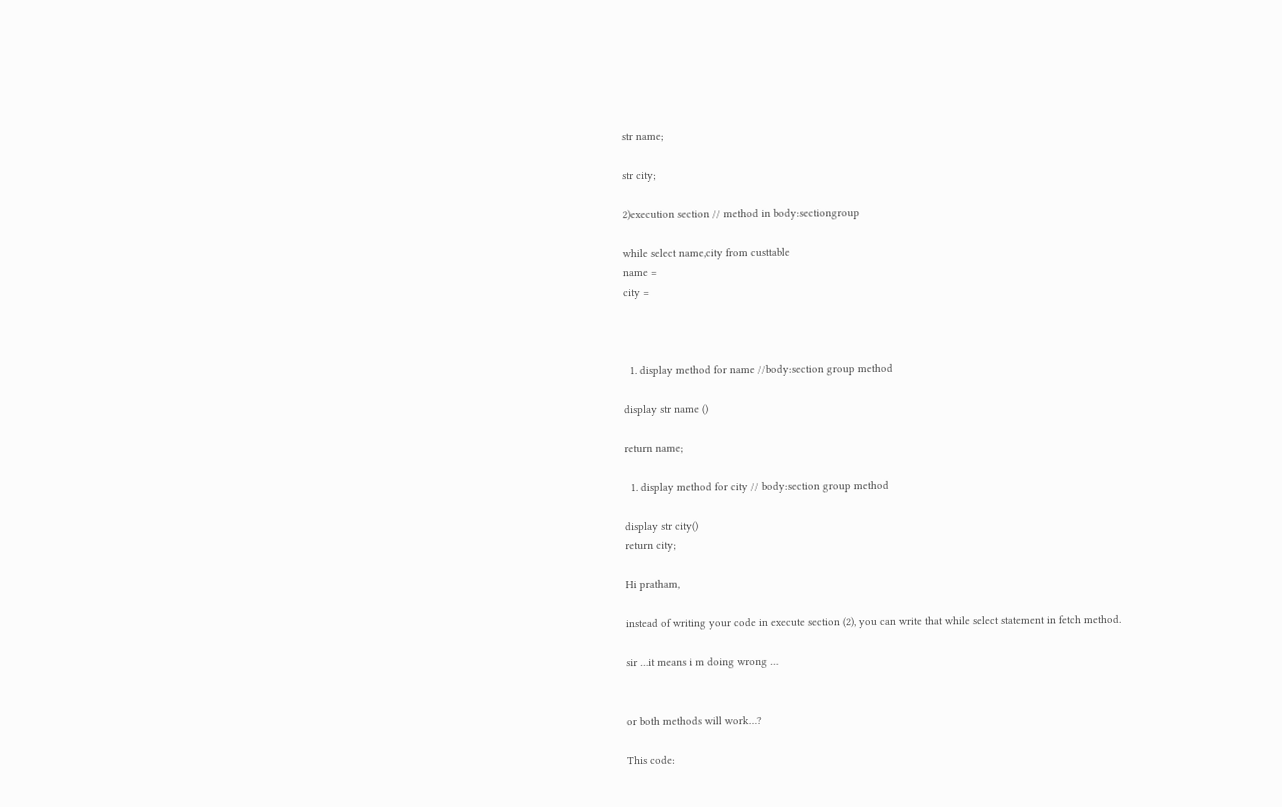str name;

str city;

2)execution section // method in body:sectiongroup

while select name,city from custtable
name =
city =



  1. display method for name //body:section group method

display str name ()

return name;

  1. display method for city // body:section group method

display str city()
return city;

Hi pratham,

instead of writing your code in execute section (2), you can write that while select statement in fetch method.

sir …it means i m doing wrong …


or both methods will work…?

This code: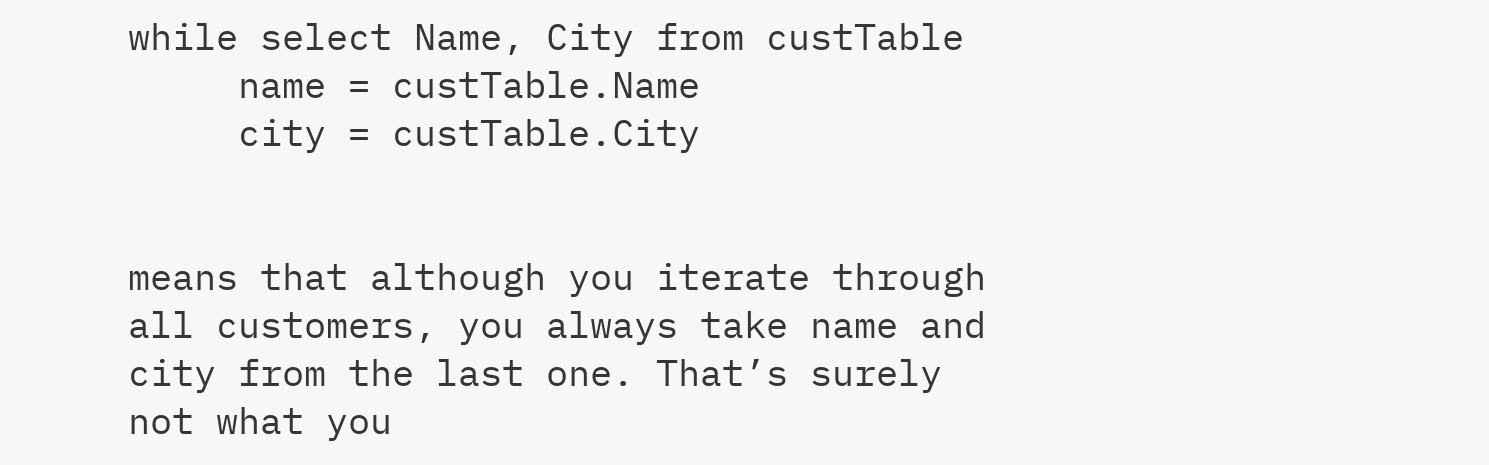while select Name, City from custTable
     name = custTable.Name
     city = custTable.City


means that although you iterate through all customers, you always take name and city from the last one. That’s surely not what you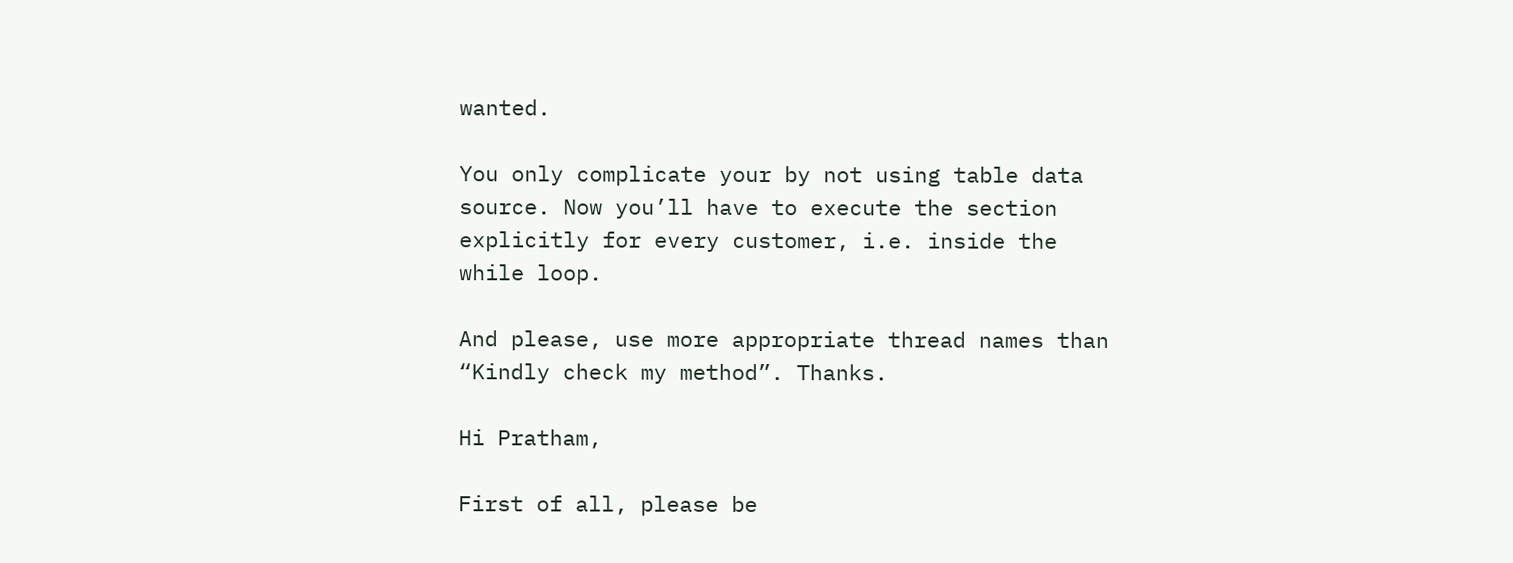wanted.

You only complicate your by not using table data source. Now you’ll have to execute the section explicitly for every customer, i.e. inside the while loop.

And please, use more appropriate thread names than “Kindly check my method”. Thanks.

Hi Pratham,

First of all, please be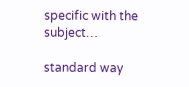specific with the subject…

standard way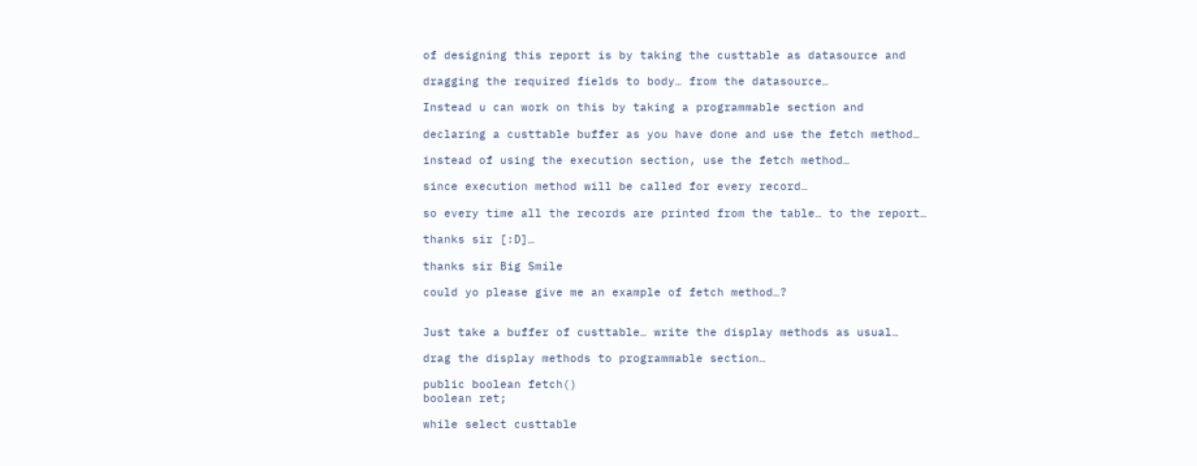of designing this report is by taking the custtable as datasource and

dragging the required fields to body… from the datasource…

Instead u can work on this by taking a programmable section and

declaring a custtable buffer as you have done and use the fetch method…

instead of using the execution section, use the fetch method…

since execution method will be called for every record…

so every time all the records are printed from the table… to the report…

thanks sir [:D]…

thanks sir Big Smile

could yo please give me an example of fetch method…?


Just take a buffer of custtable… write the display methods as usual…

drag the display methods to programmable section…

public boolean fetch()
boolean ret;

while select custtable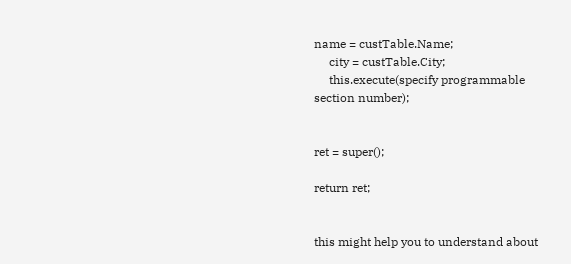name = custTable.Name;
     city = custTable.City;
     this.execute(specify programmable section number);


ret = super();

return ret;


this might help you to understand about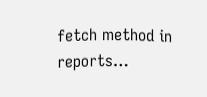fetch method in reports…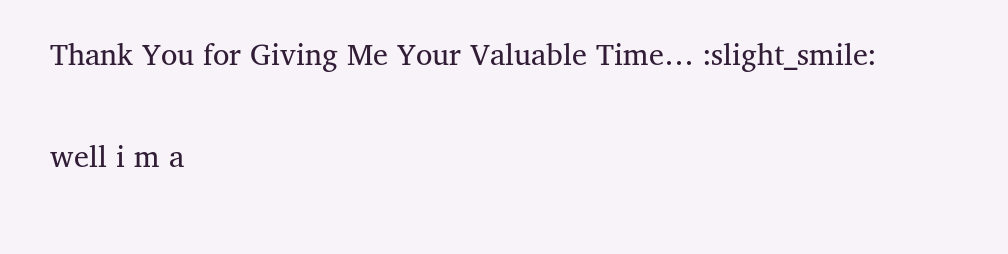Thank You for Giving Me Your Valuable Time… :slight_smile:

well i m a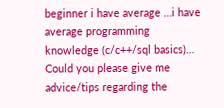beginner i have average …i have average programming knowledge (c/c++/sql basics)… Could you please give me advice/tips regarding the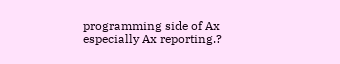programming side of Ax especially Ax reporting.?